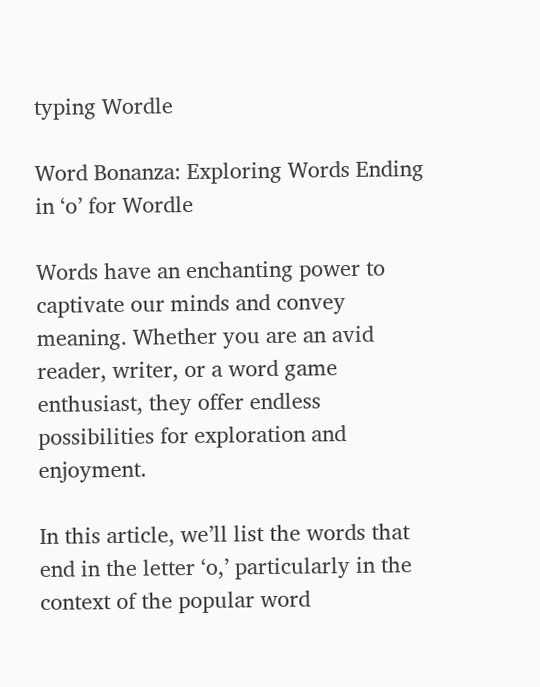typing Wordle

Word Bonanza: Exploring Words Ending in ‘o’ for Wordle

Words have an enchanting power to captivate our minds and convey meaning. Whether you are an avid reader, writer, or a word game enthusiast, they offer endless possibilities for exploration and enjoyment.

In this article, we’ll list the words that end in the letter ‘o,’ particularly in the context of the popular word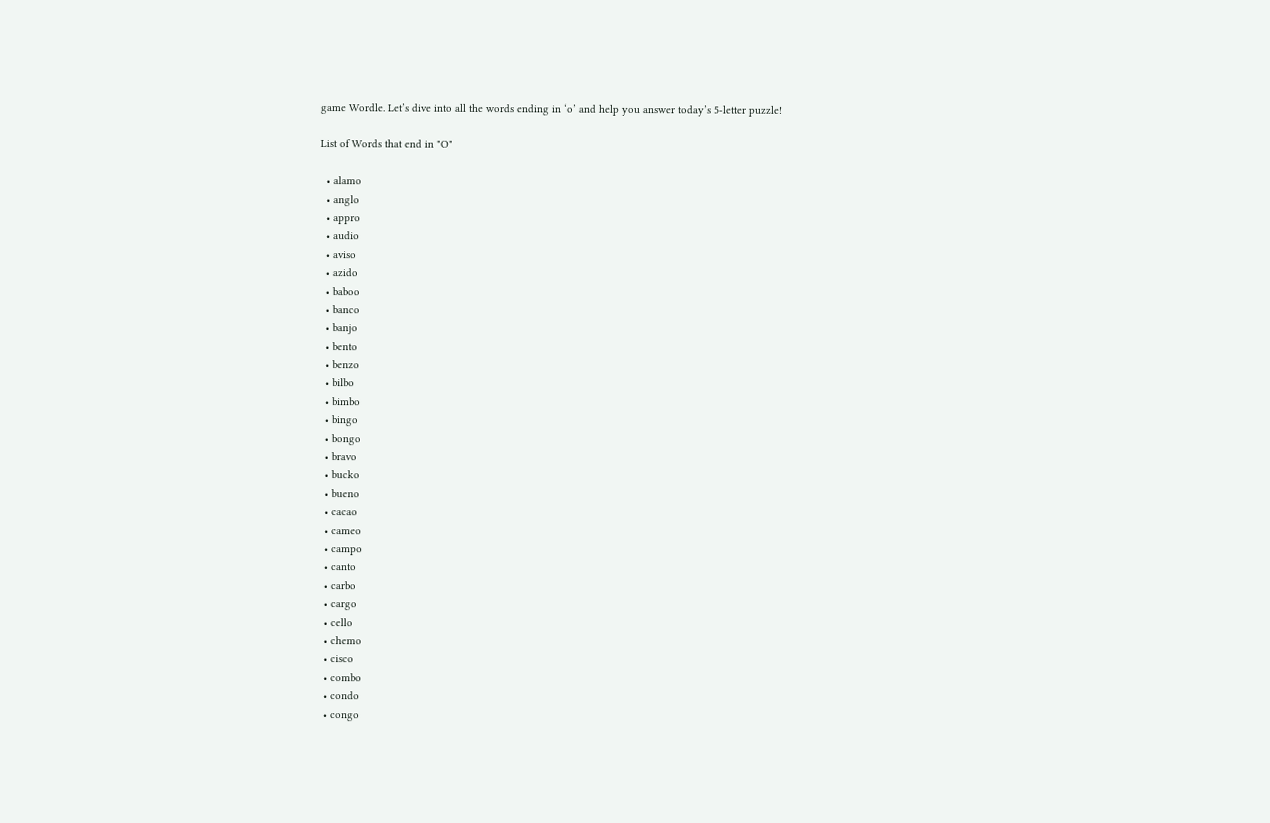game Wordle. Let’s dive into all the words ending in ‘o’ and help you answer today’s 5-letter puzzle!

List of Words that end in "O"

  • alamo
  • anglo
  • appro
  • audio
  • aviso
  • azido
  • baboo
  • banco
  • banjo
  • bento
  • benzo
  • bilbo
  • bimbo
  • bingo
  • bongo
  • bravo
  • bucko
  • bueno
  • cacao
  • cameo
  • campo
  • canto
  • carbo
  • cargo
  • cello
  • chemo
  • cisco
  • combo
  • condo
  • congo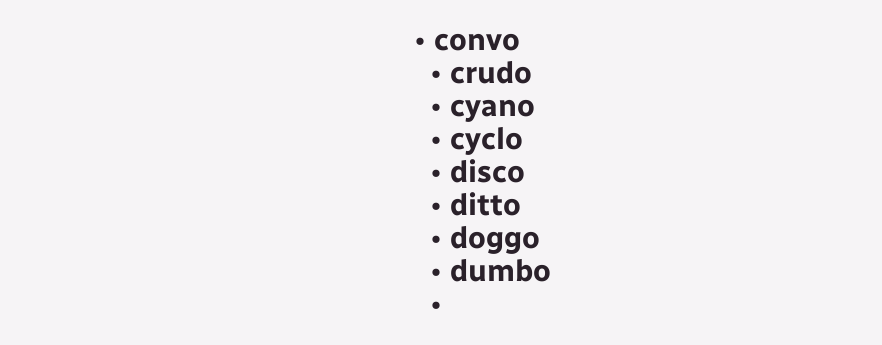• convo
  • crudo
  • cyano
  • cyclo
  • disco
  • ditto
  • doggo
  • dumbo
  •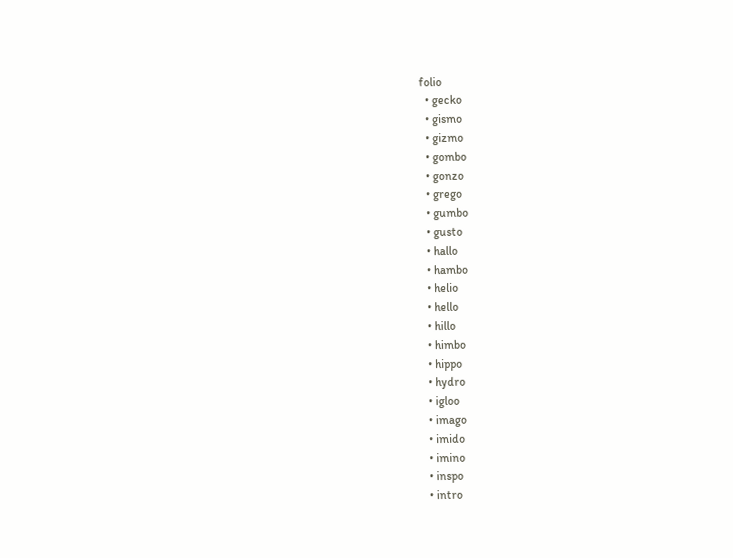folio
  • gecko
  • gismo
  • gizmo
  • gombo
  • gonzo
  • grego
  • gumbo
  • gusto
  • hallo
  • hambo
  • helio
  • hello
  • hillo
  • himbo
  • hippo
  • hydro
  • igloo
  • imago
  • imido
  • imino
  • inspo
  • intro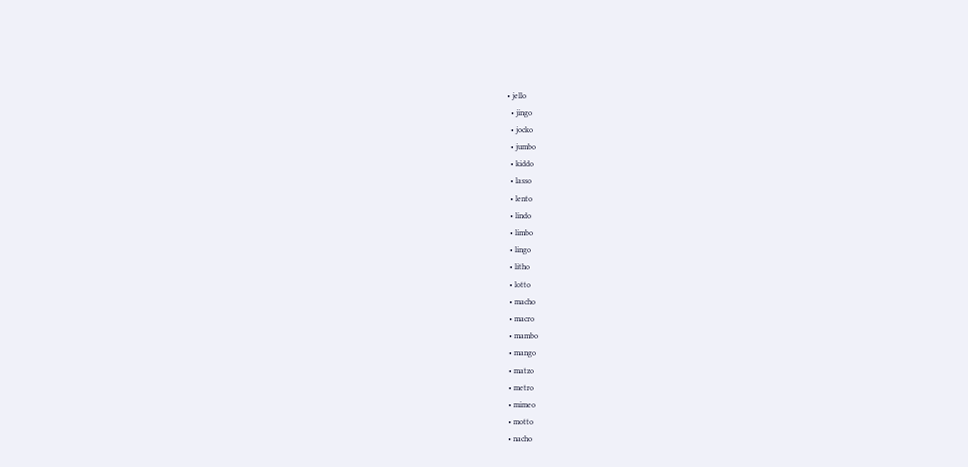• jello
  • jingo
  • jocko
  • jumbo
  • kiddo
  • lasso
  • lento
  • lindo
  • limbo
  • lingo
  • litho
  • lotto
  • macho
  • macro
  • mambo
  • mango
  • matzo
  • metro
  • mimeo
  • motto
  • nacho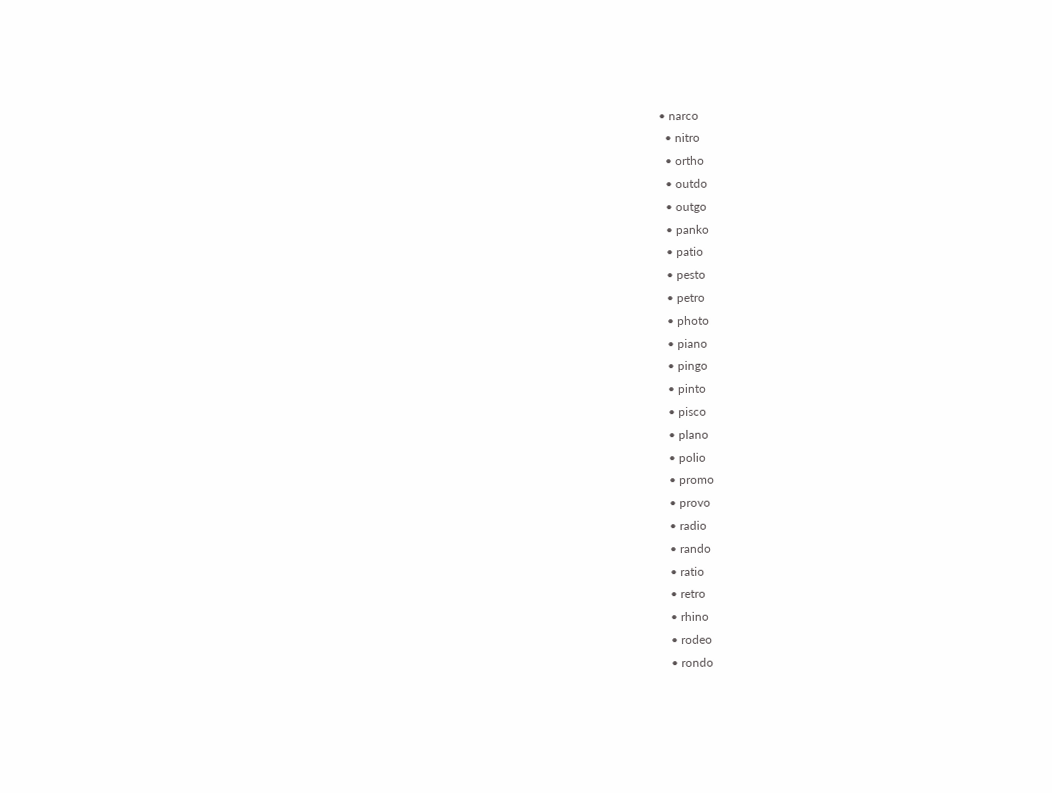• narco
  • nitro
  • ortho
  • outdo
  • outgo
  • panko
  • patio
  • pesto
  • petro
  • photo
  • piano
  • pingo
  • pinto
  • pisco
  • plano
  • polio
  • promo
  • provo
  • radio
  • rando
  • ratio
  • retro
  • rhino
  • rodeo
  • rondo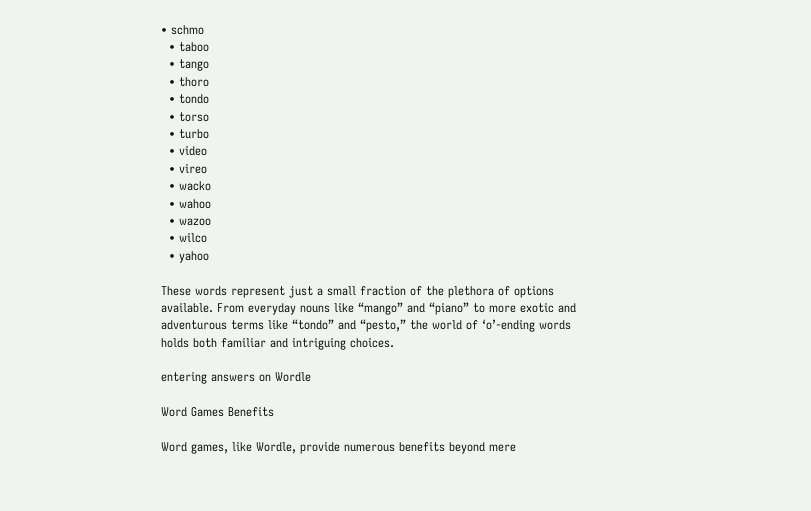• schmo
  • taboo
  • tango
  • thoro
  • tondo
  • torso
  • turbo
  • video
  • vireo
  • wacko
  • wahoo
  • wazoo
  • wilco
  • yahoo

These words represent just a small fraction of the plethora of options available. From everyday nouns like “mango” and “piano” to more exotic and adventurous terms like “tondo” and “pesto,” the world of ‘o’-ending words holds both familiar and intriguing choices.

entering answers on Wordle

Word Games Benefits

Word games, like Wordle, provide numerous benefits beyond mere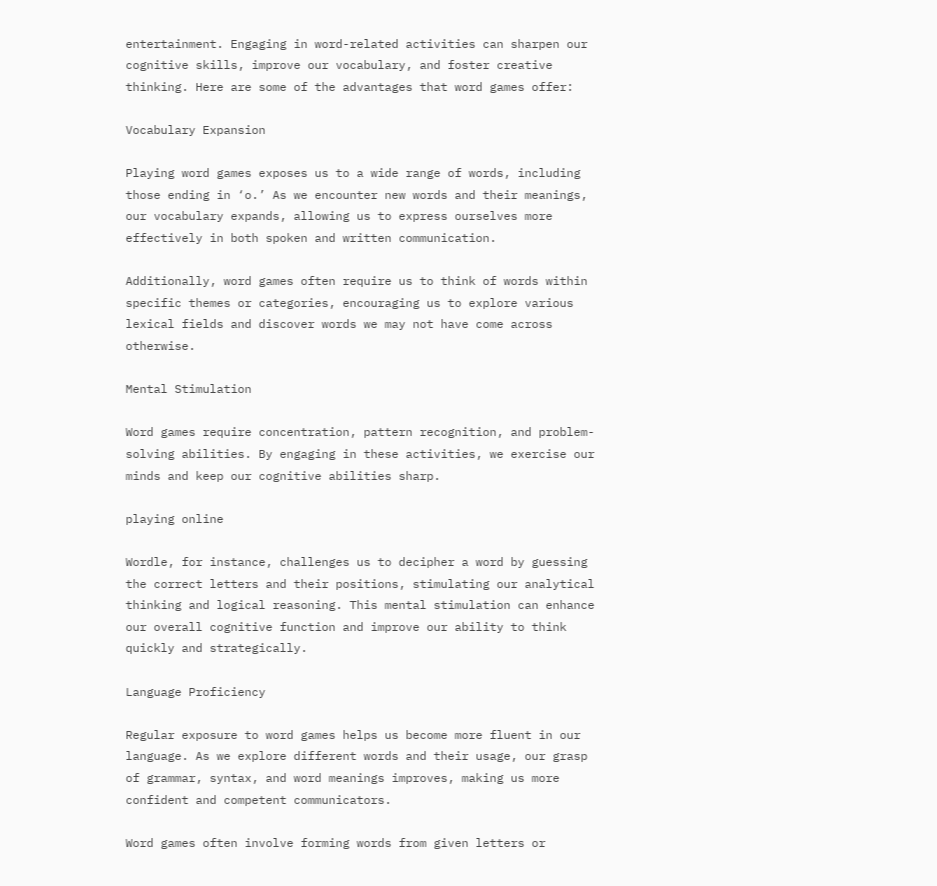entertainment. Engaging in word-related activities can sharpen our cognitive skills, improve our vocabulary, and foster creative thinking. Here are some of the advantages that word games offer:

Vocabulary Expansion

Playing word games exposes us to a wide range of words, including those ending in ‘o.’ As we encounter new words and their meanings, our vocabulary expands, allowing us to express ourselves more effectively in both spoken and written communication.

Additionally, word games often require us to think of words within specific themes or categories, encouraging us to explore various lexical fields and discover words we may not have come across otherwise.

Mental Stimulation

Word games require concentration, pattern recognition, and problem-solving abilities. By engaging in these activities, we exercise our minds and keep our cognitive abilities sharp.

playing online

Wordle, for instance, challenges us to decipher a word by guessing the correct letters and their positions, stimulating our analytical thinking and logical reasoning. This mental stimulation can enhance our overall cognitive function and improve our ability to think quickly and strategically.

Language Proficiency

Regular exposure to word games helps us become more fluent in our language. As we explore different words and their usage, our grasp of grammar, syntax, and word meanings improves, making us more confident and competent communicators.

Word games often involve forming words from given letters or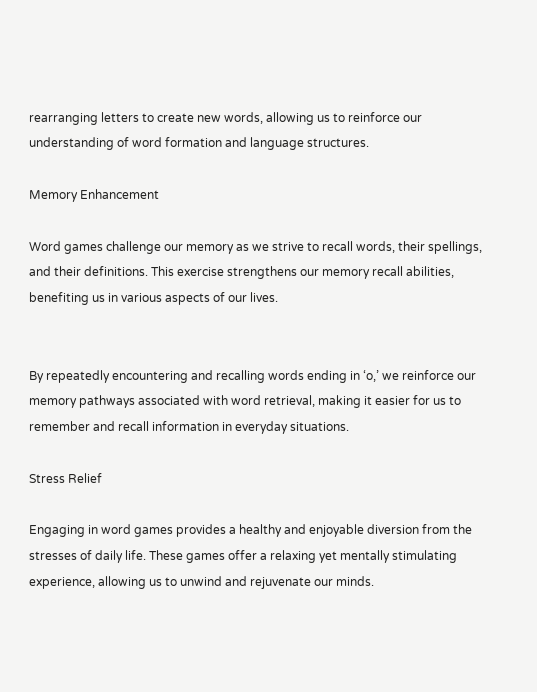rearranging letters to create new words, allowing us to reinforce our understanding of word formation and language structures.

Memory Enhancement

Word games challenge our memory as we strive to recall words, their spellings, and their definitions. This exercise strengthens our memory recall abilities, benefiting us in various aspects of our lives.


By repeatedly encountering and recalling words ending in ‘o,’ we reinforce our memory pathways associated with word retrieval, making it easier for us to remember and recall information in everyday situations.

Stress Relief

Engaging in word games provides a healthy and enjoyable diversion from the stresses of daily life. These games offer a relaxing yet mentally stimulating experience, allowing us to unwind and rejuvenate our minds.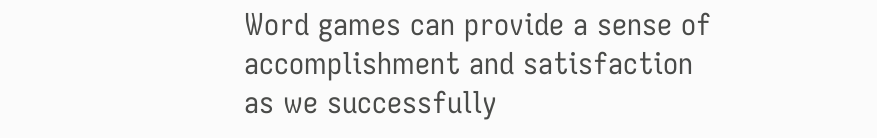Word games can provide a sense of accomplishment and satisfaction as we successfully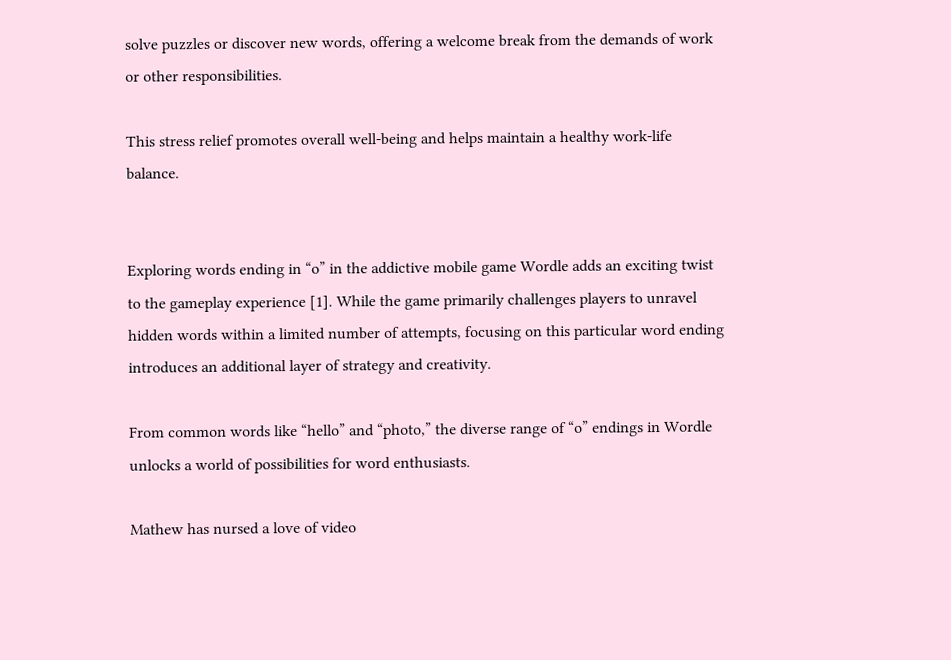solve puzzles or discover new words, offering a welcome break from the demands of work or other responsibilities.

This stress relief promotes overall well-being and helps maintain a healthy work-life balance.


Exploring words ending in “o” in the addictive mobile game Wordle adds an exciting twist to the gameplay experience [1]. While the game primarily challenges players to unravel hidden words within a limited number of attempts, focusing on this particular word ending introduces an additional layer of strategy and creativity.

From common words like “hello” and “photo,” the diverse range of “o” endings in Wordle unlocks a world of possibilities for word enthusiasts.

Mathew has nursed a love of video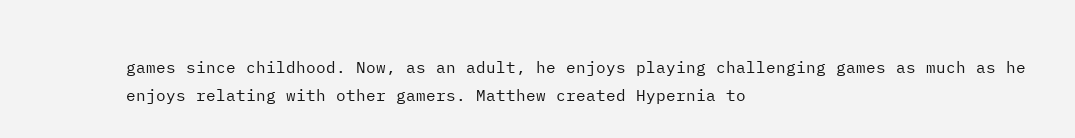games since childhood. Now, as an adult, he enjoys playing challenging games as much as he enjoys relating with other gamers. Matthew created Hypernia to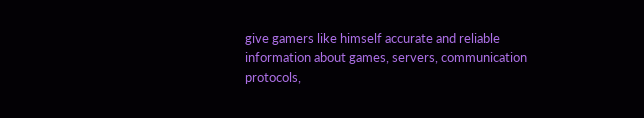give gamers like himself accurate and reliable information about games, servers, communication protocols,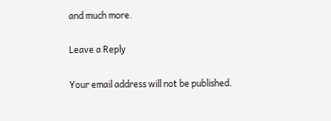and much more.

Leave a Reply

Your email address will not be published.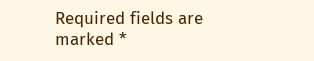Required fields are marked *